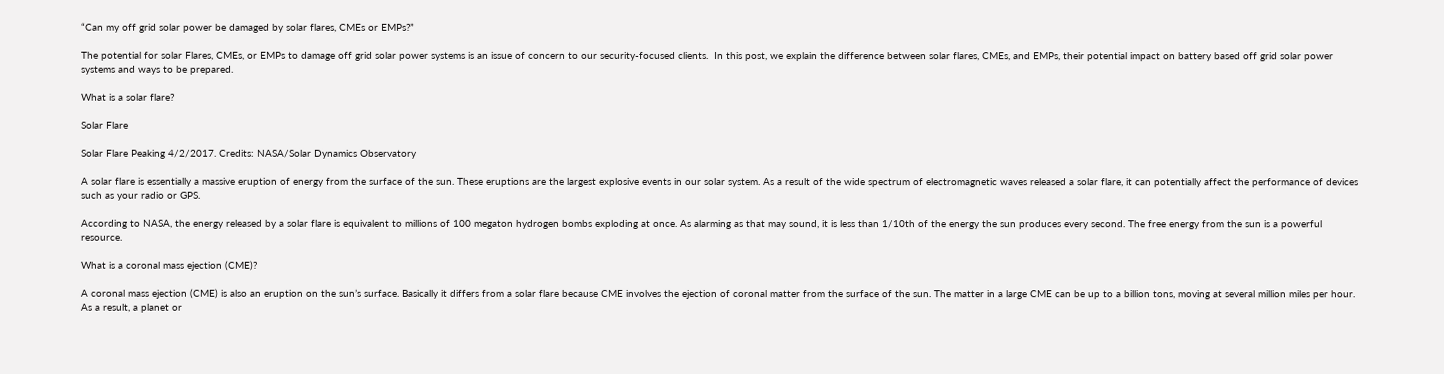“Can my off grid solar power be damaged by solar flares, CMEs or EMPs?”

The potential for solar Flares, CMEs, or EMPs to damage off grid solar power systems is an issue of concern to our security-focused clients.  In this post, we explain the difference between solar flares, CMEs, and EMPs, their potential impact on battery based off grid solar power systems and ways to be prepared.

What is a solar flare?

Solar Flare

Solar Flare Peaking 4/2/2017. Credits: NASA/Solar Dynamics Observatory

A solar flare is essentially a massive eruption of energy from the surface of the sun. These eruptions are the largest explosive events in our solar system. As a result of the wide spectrum of electromagnetic waves released a solar flare, it can potentially affect the performance of devices such as your radio or GPS.

According to NASA, the energy released by a solar flare is equivalent to millions of 100 megaton hydrogen bombs exploding at once. As alarming as that may sound, it is less than 1/10th of the energy the sun produces every second. The free energy from the sun is a powerful resource.

What is a coronal mass ejection (CME)?

A coronal mass ejection (CME) is also an eruption on the sun’s surface. Basically it differs from a solar flare because CME involves the ejection of coronal matter from the surface of the sun. The matter in a large CME can be up to a billion tons, moving at several million miles per hour. As a result, a planet or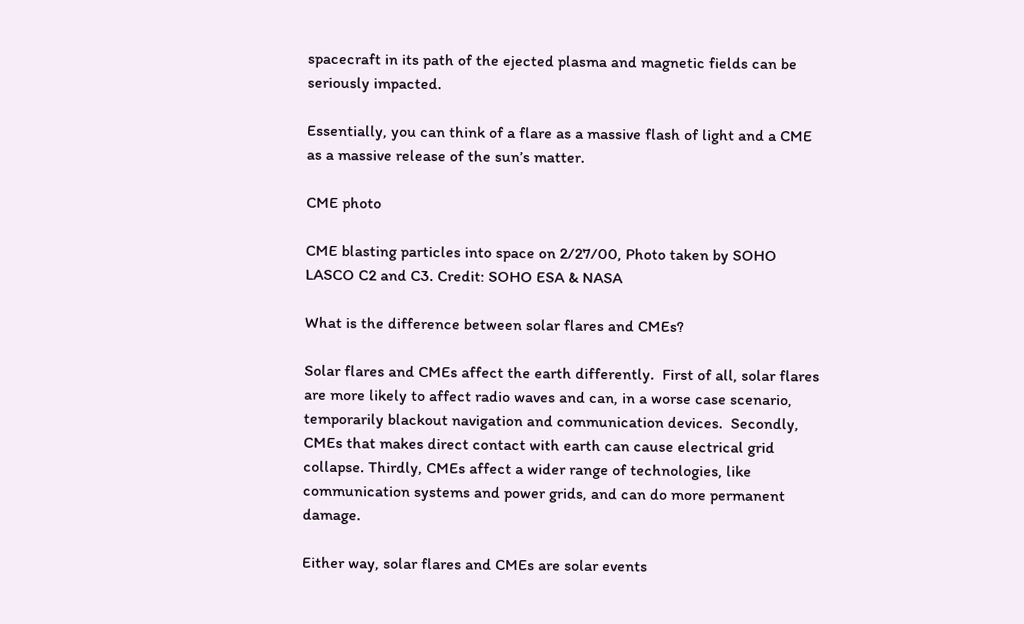spacecraft in its path of the ejected plasma and magnetic fields can be seriously impacted.

Essentially, you can think of a flare as a massive flash of light and a CME as a massive release of the sun’s matter.

CME photo

CME blasting particles into space on 2/27/00, Photo taken by SOHO LASCO C2 and C3. Credit: SOHO ESA & NASA

What is the difference between solar flares and CMEs?

Solar flares and CMEs affect the earth differently.  First of all, solar flares are more likely to affect radio waves and can, in a worse case scenario, temporarily blackout navigation and communication devices.  Secondly, CMEs that makes direct contact with earth can cause electrical grid collapse. Thirdly, CMEs affect a wider range of technologies, like communication systems and power grids, and can do more permanent damage.

Either way, solar flares and CMEs are solar events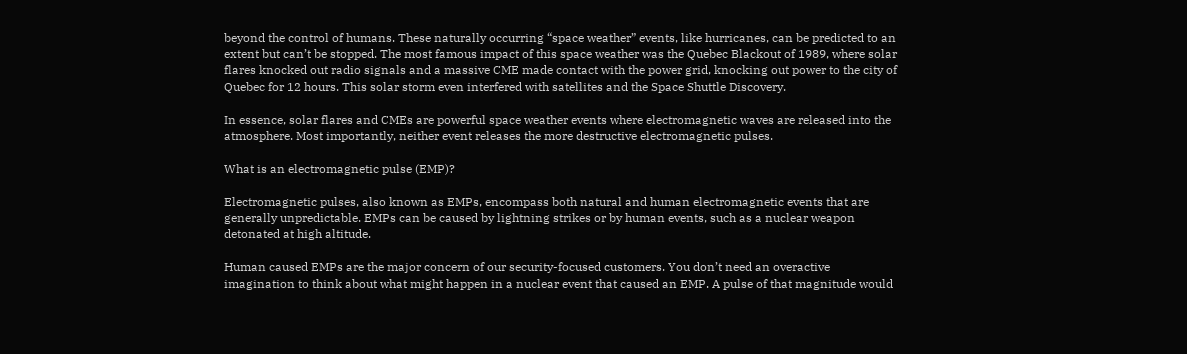beyond the control of humans. These naturally occurring “space weather” events, like hurricanes, can be predicted to an extent but can’t be stopped. The most famous impact of this space weather was the Quebec Blackout of 1989, where solar flares knocked out radio signals and a massive CME made contact with the power grid, knocking out power to the city of Quebec for 12 hours. This solar storm even interfered with satellites and the Space Shuttle Discovery.

In essence, solar flares and CMEs are powerful space weather events where electromagnetic waves are released into the atmosphere. Most importantly, neither event releases the more destructive electromagnetic pulses.

What is an electromagnetic pulse (EMP)?

Electromagnetic pulses, also known as EMPs, encompass both natural and human electromagnetic events that are generally unpredictable. EMPs can be caused by lightning strikes or by human events, such as a nuclear weapon detonated at high altitude.

Human caused EMPs are the major concern of our security-focused customers. You don’t need an overactive imagination to think about what might happen in a nuclear event that caused an EMP. A pulse of that magnitude would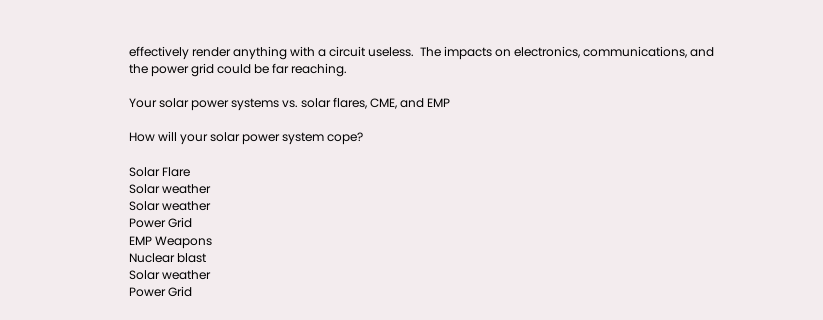effectively render anything with a circuit useless.  The impacts on electronics, communications, and the power grid could be far reaching.

Your solar power systems vs. solar flares, CME, and EMP

How will your solar power system cope?

Solar Flare
Solar weather
Solar weather
Power Grid
EMP Weapons
Nuclear blast
Solar weather
Power Grid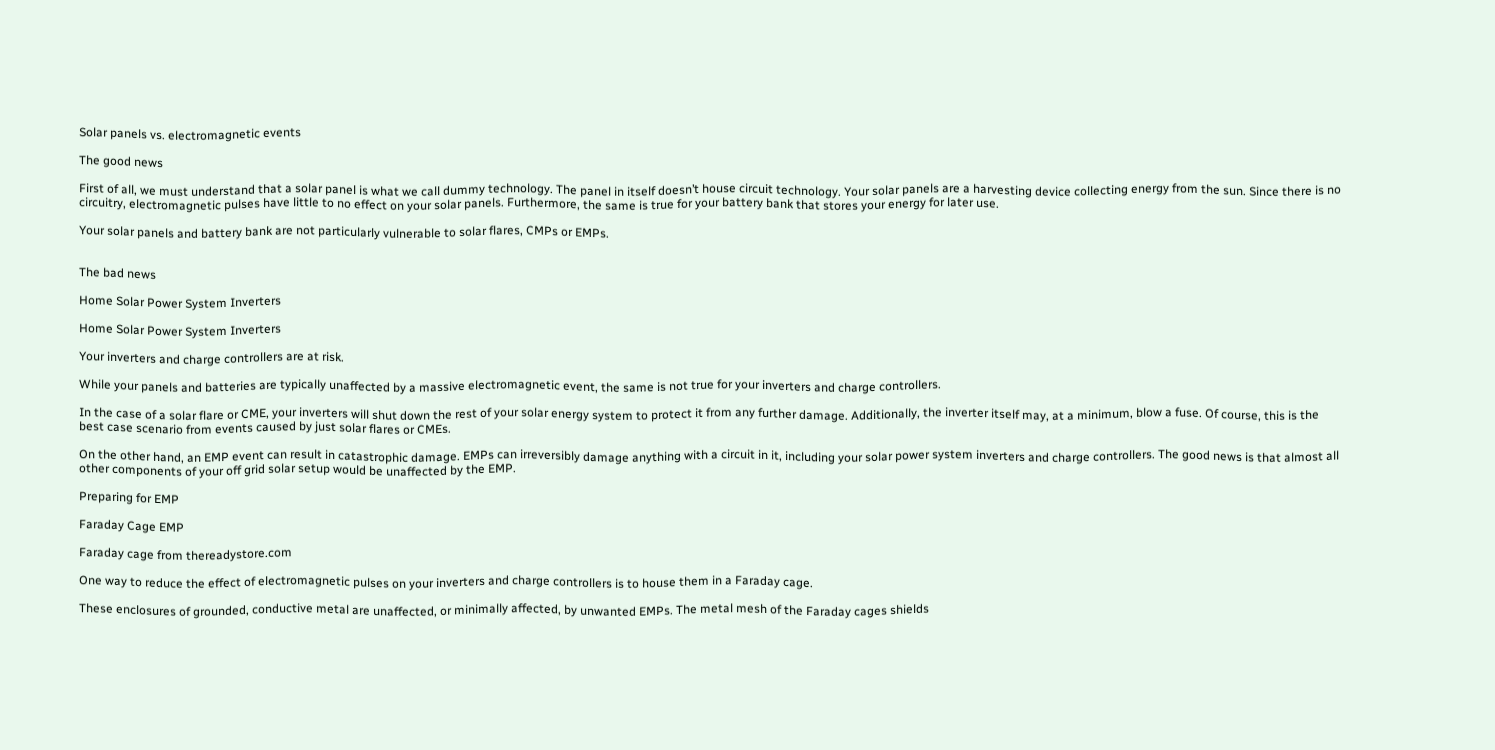Solar panels vs. electromagnetic events

The good news

First of all, we must understand that a solar panel is what we call dummy technology. The panel in itself doesn’t house circuit technology. Your solar panels are a harvesting device collecting energy from the sun. Since there is no circuitry, electromagnetic pulses have little to no effect on your solar panels. Furthermore, the same is true for your battery bank that stores your energy for later use.

Your solar panels and battery bank are not particularly vulnerable to solar flares, CMPs or EMPs.


The bad news

Home Solar Power System Inverters

Home Solar Power System Inverters

Your inverters and charge controllers are at risk.

While your panels and batteries are typically unaffected by a massive electromagnetic event, the same is not true for your inverters and charge controllers.

In the case of a solar flare or CME, your inverters will shut down the rest of your solar energy system to protect it from any further damage. Additionally, the inverter itself may, at a minimum, blow a fuse. Of course, this is the best case scenario from events caused by just solar flares or CMEs.

On the other hand, an EMP event can result in catastrophic damage. EMPs can irreversibly damage anything with a circuit in it, including your solar power system inverters and charge controllers. The good news is that almost all other components of your off grid solar setup would be unaffected by the EMP.

Preparing for EMP

Faraday Cage EMP

Faraday cage from thereadystore.com

One way to reduce the effect of electromagnetic pulses on your inverters and charge controllers is to house them in a Faraday cage.

These enclosures of grounded, conductive metal are unaffected, or minimally affected, by unwanted EMPs. The metal mesh of the Faraday cages shields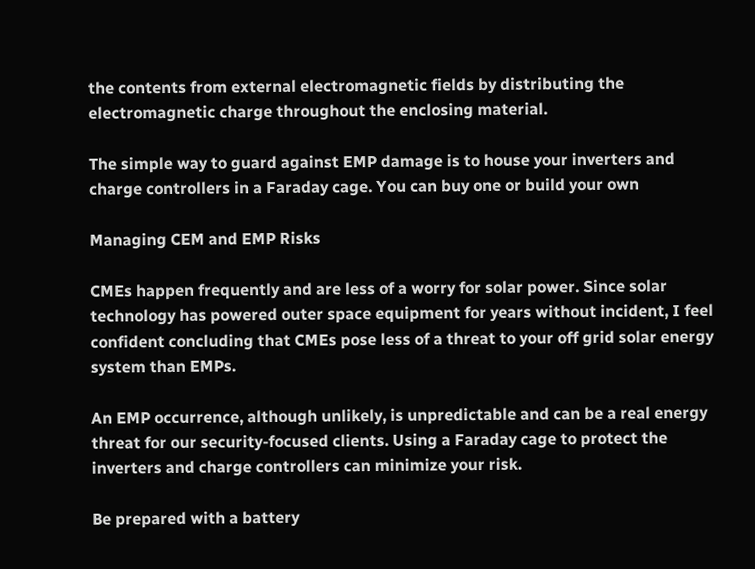the contents from external electromagnetic fields by distributing the electromagnetic charge throughout the enclosing material.

The simple way to guard against EMP damage is to house your inverters and charge controllers in a Faraday cage. You can buy one or build your own

Managing CEM and EMP Risks

CMEs happen frequently and are less of a worry for solar power. Since solar technology has powered outer space equipment for years without incident, I feel confident concluding that CMEs pose less of a threat to your off grid solar energy system than EMPs.

An EMP occurrence, although unlikely, is unpredictable and can be a real energy threat for our security-focused clients. Using a Faraday cage to protect the inverters and charge controllers can minimize your risk.

Be prepared with a battery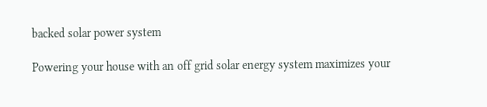backed solar power system

Powering your house with an off grid solar energy system maximizes your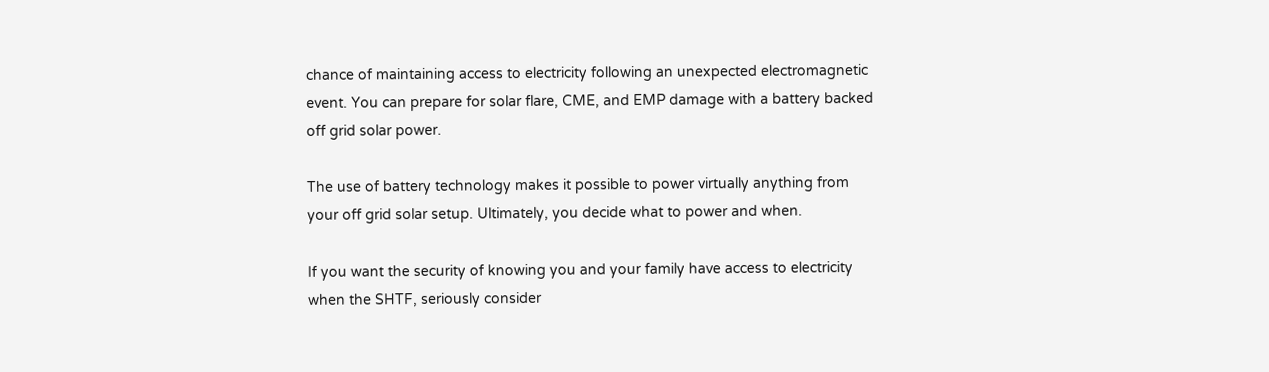chance of maintaining access to electricity following an unexpected electromagnetic event. You can prepare for solar flare, CME, and EMP damage with a battery backed off grid solar power.

The use of battery technology makes it possible to power virtually anything from your off grid solar setup. Ultimately, you decide what to power and when.

If you want the security of knowing you and your family have access to electricity when the SHTF, seriously consider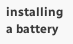installing a battery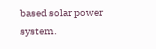based solar power system.